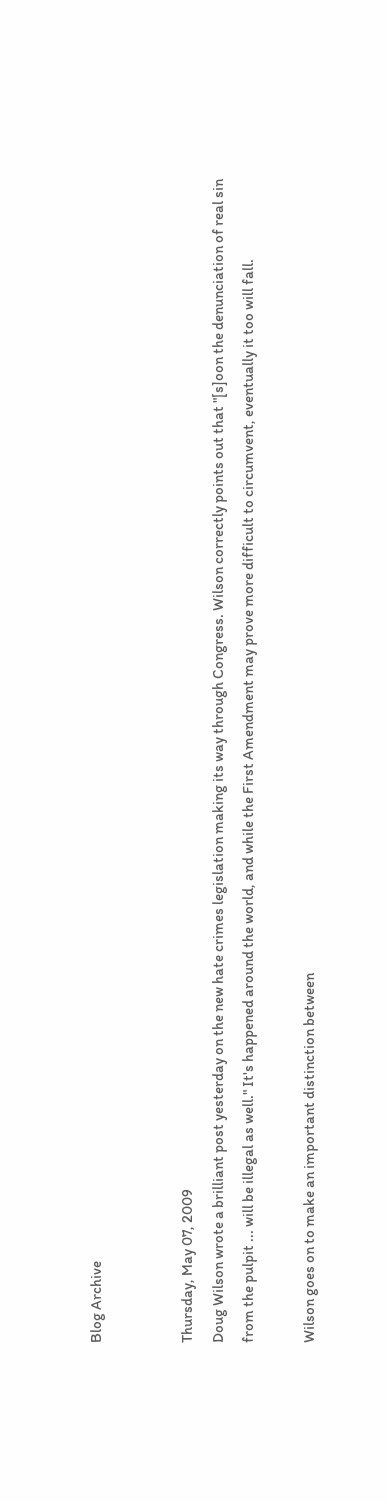Blog Archive


Thursday, May 07, 2009
Doug Wilson wrote a brilliant post yesterday on the new hate crimes legislation making its way through Congress. Wilson correctly points out that "[s]oon the denunciation of real sin from the pulpit ... will be illegal as well." It's happened around the world, and while the First Amendment may prove more difficult to circumvent, eventually it too will fall.

Wilson goes on to make an important distinction between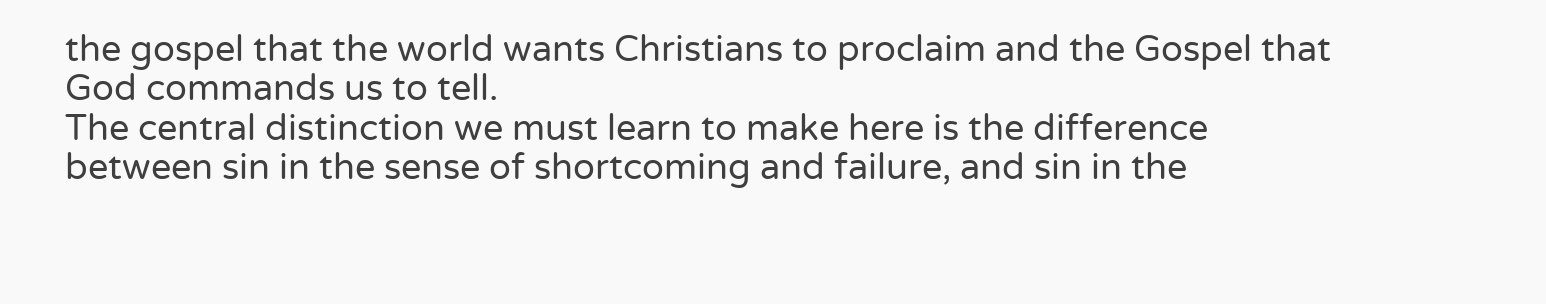the gospel that the world wants Christians to proclaim and the Gospel that God commands us to tell.
The central distinction we must learn to make here is the difference between sin in the sense of shortcoming and failure, and sin in the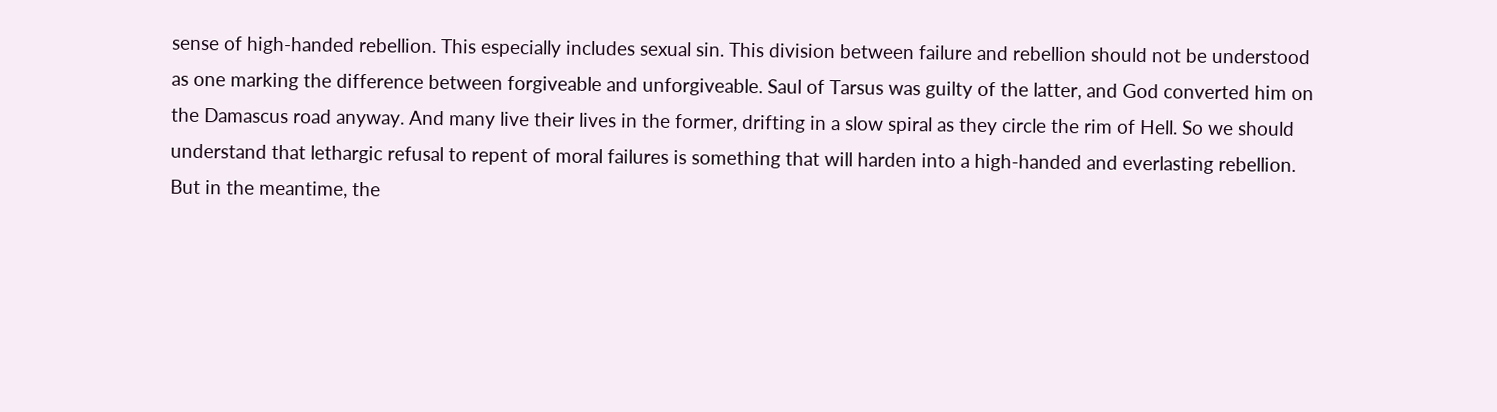sense of high-handed rebellion. This especially includes sexual sin. This division between failure and rebellion should not be understood as one marking the difference between forgiveable and unforgiveable. Saul of Tarsus was guilty of the latter, and God converted him on the Damascus road anyway. And many live their lives in the former, drifting in a slow spiral as they circle the rim of Hell. So we should understand that lethargic refusal to repent of moral failures is something that will harden into a high-handed and everlasting rebellion. But in the meantime, the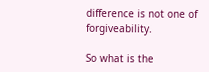difference is not one of forgiveability.

So what is the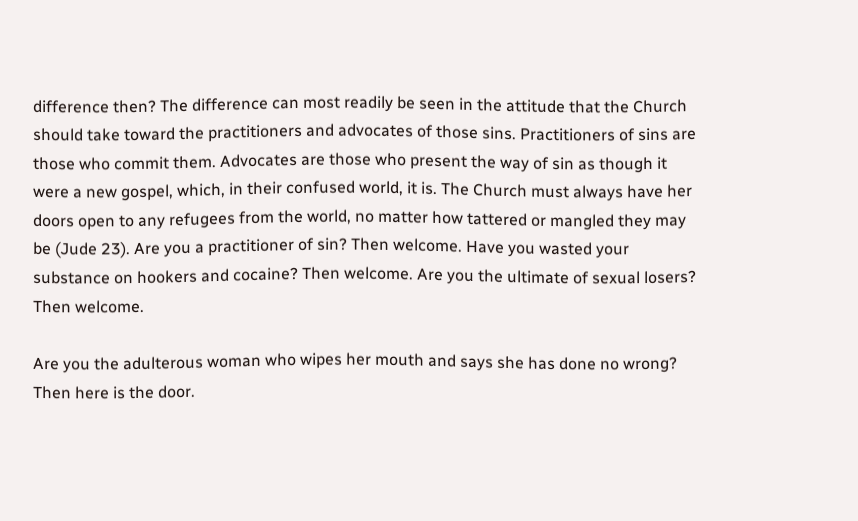difference then? The difference can most readily be seen in the attitude that the Church should take toward the practitioners and advocates of those sins. Practitioners of sins are those who commit them. Advocates are those who present the way of sin as though it were a new gospel, which, in their confused world, it is. The Church must always have her doors open to any refugees from the world, no matter how tattered or mangled they may be (Jude 23). Are you a practitioner of sin? Then welcome. Have you wasted your substance on hookers and cocaine? Then welcome. Are you the ultimate of sexual losers? Then welcome.

Are you the adulterous woman who wipes her mouth and says she has done no wrong? Then here is the door.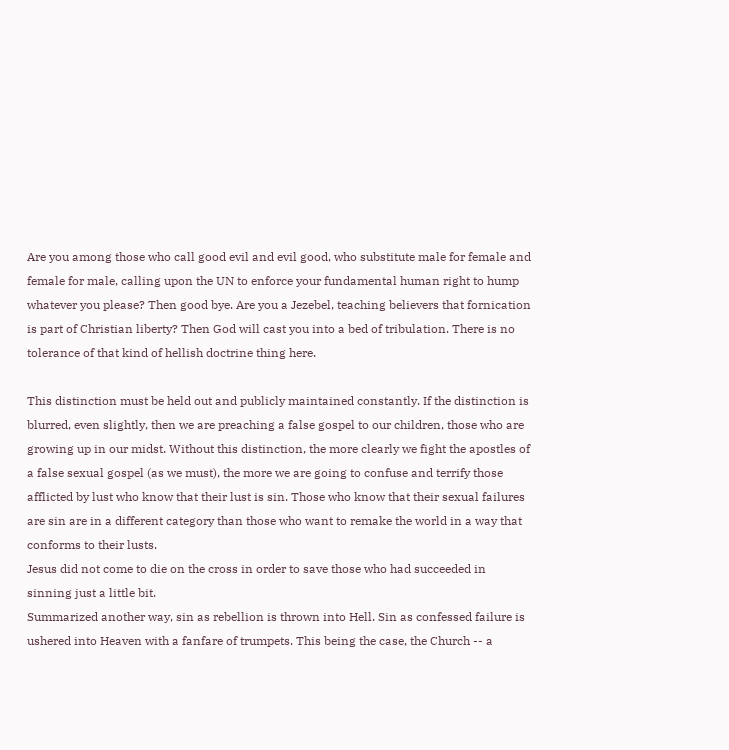Are you among those who call good evil and evil good, who substitute male for female and female for male, calling upon the UN to enforce your fundamental human right to hump whatever you please? Then good bye. Are you a Jezebel, teaching believers that fornication is part of Christian liberty? Then God will cast you into a bed of tribulation. There is no tolerance of that kind of hellish doctrine thing here.

This distinction must be held out and publicly maintained constantly. If the distinction is blurred, even slightly, then we are preaching a false gospel to our children, those who are growing up in our midst. Without this distinction, the more clearly we fight the apostles of a false sexual gospel (as we must), the more we are going to confuse and terrify those afflicted by lust who know that their lust is sin. Those who know that their sexual failures are sin are in a different category than those who want to remake the world in a way that conforms to their lusts.
Jesus did not come to die on the cross in order to save those who had succeeded in sinning just a little bit.
Summarized another way, sin as rebellion is thrown into Hell. Sin as confessed failure is ushered into Heaven with a fanfare of trumpets. This being the case, the Church -- a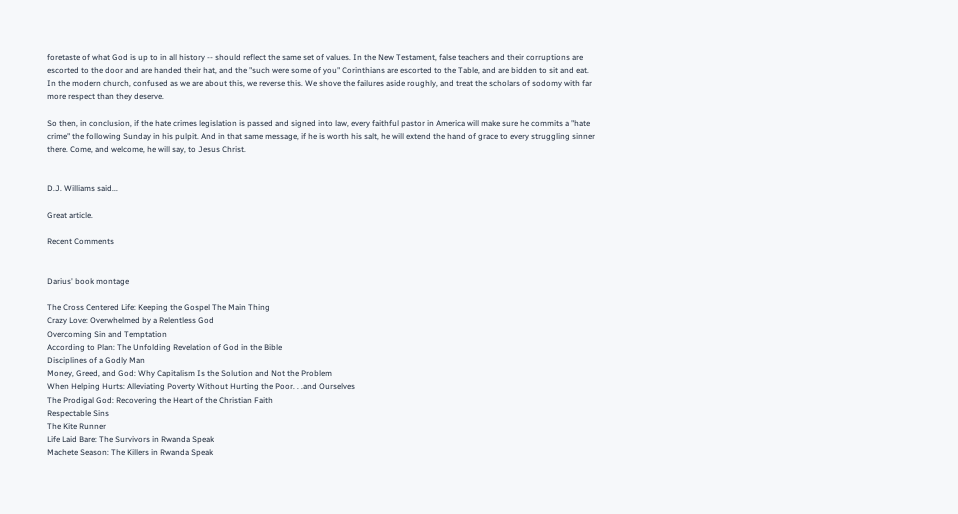foretaste of what God is up to in all history -- should reflect the same set of values. In the New Testament, false teachers and their corruptions are escorted to the door and are handed their hat, and the "such were some of you" Corinthians are escorted to the Table, and are bidden to sit and eat. In the modern church, confused as we are about this, we reverse this. We shove the failures aside roughly, and treat the scholars of sodomy with far more respect than they deserve.

So then, in conclusion, if the hate crimes legislation is passed and signed into law, every faithful pastor in America will make sure he commits a "hate crime" the following Sunday in his pulpit. And in that same message, if he is worth his salt, he will extend the hand of grace to every struggling sinner there. Come, and welcome, he will say, to Jesus Christ.


D.J. Williams said...

Great article.

Recent Comments


Darius' book montage

The Cross Centered Life: Keeping the Gospel The Main Thing
Crazy Love: Overwhelmed by a Relentless God
Overcoming Sin and Temptation
According to Plan: The Unfolding Revelation of God in the Bible
Disciplines of a Godly Man
Money, Greed, and God: Why Capitalism Is the Solution and Not the Problem
When Helping Hurts: Alleviating Poverty Without Hurting the Poor. . .and Ourselves
The Prodigal God: Recovering the Heart of the Christian Faith
Respectable Sins
The Kite Runner
Life Laid Bare: The Survivors in Rwanda Speak
Machete Season: The Killers in Rwanda Speak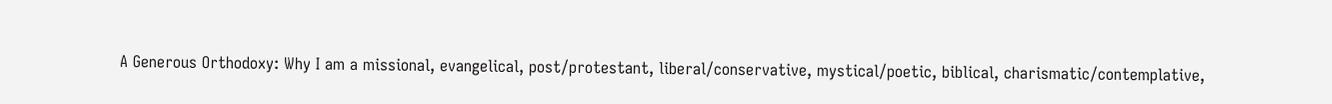A Generous Orthodoxy: Why I am a missional, evangelical, post/protestant, liberal/conservative, mystical/poetic, biblical, charismatic/contemplative,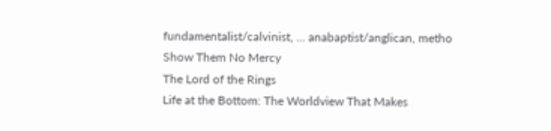fundamentalist/calvinist, ... anabaptist/anglican, metho
Show Them No Mercy
The Lord of the Rings
Life at the Bottom: The Worldview That Makes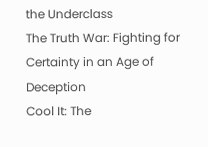the Underclass
The Truth War: Fighting for Certainty in an Age of Deception
Cool It: The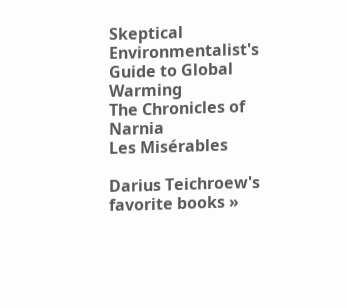Skeptical Environmentalist's Guide to Global Warming
The Chronicles of Narnia
Les Misérables

Darius Teichroew's favorite books »